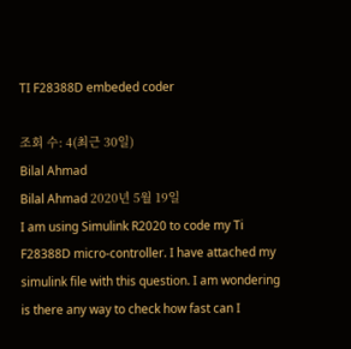TI F28388D embeded coder

조회 수: 4(최근 30일)
Bilal Ahmad
Bilal Ahmad 2020년 5월 19일
I am using Simulink R2020 to code my Ti F28388D micro-controller. I have attached my simulink file with this question. I am wondering is there any way to check how fast can I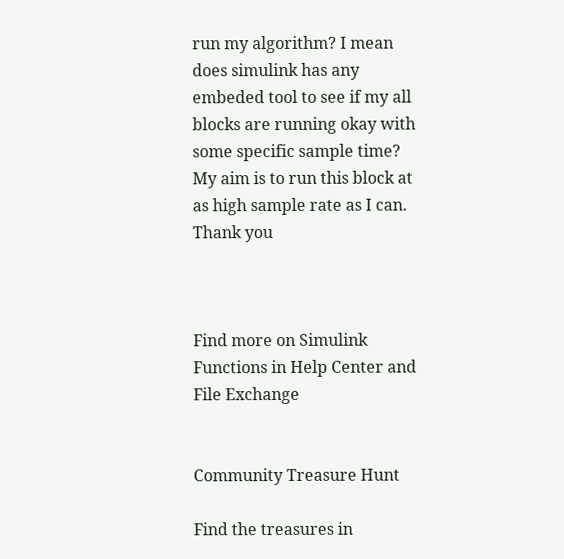run my algorithm? I mean does simulink has any embeded tool to see if my all blocks are running okay with some specific sample time?
My aim is to run this block at as high sample rate as I can.
Thank you



Find more on Simulink Functions in Help Center and File Exchange


Community Treasure Hunt

Find the treasures in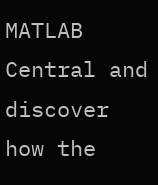MATLAB Central and discover how the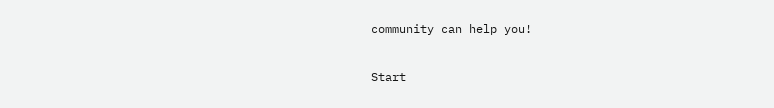community can help you!

Start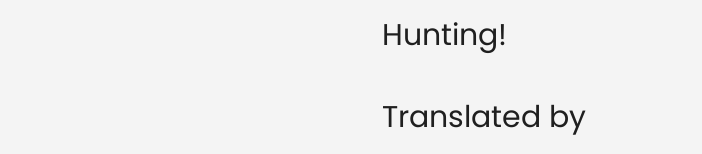Hunting!

Translated by